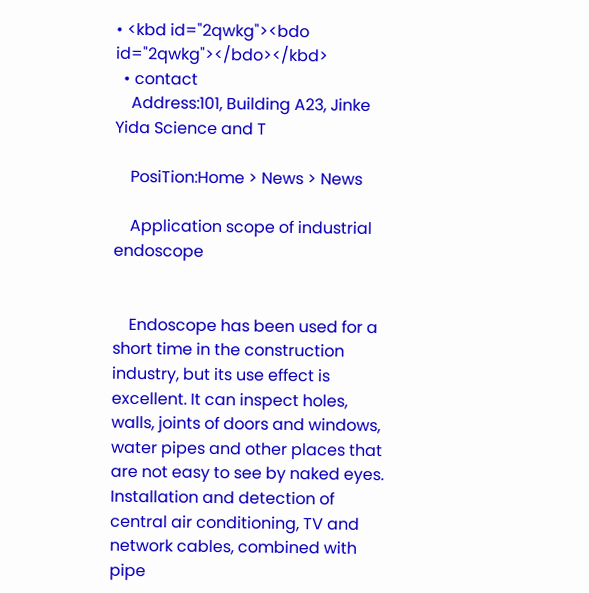• <kbd id="2qwkg"><bdo id="2qwkg"></bdo></kbd>
  • contact
    Address:101, Building A23, Jinke Yida Science and T

    PosiTion:Home > News > News

    Application scope of industrial endoscope


    Endoscope has been used for a short time in the construction industry, but its use effect is excellent. It can inspect holes, walls, joints of doors and windows, water pipes and other places that are not easy to see by naked eyes. Installation and detection of central air conditioning, TV and network cables, combined with pipe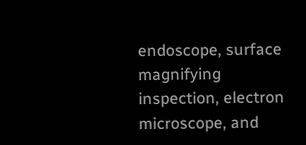endoscope, surface magnifying inspection, electron microscope, and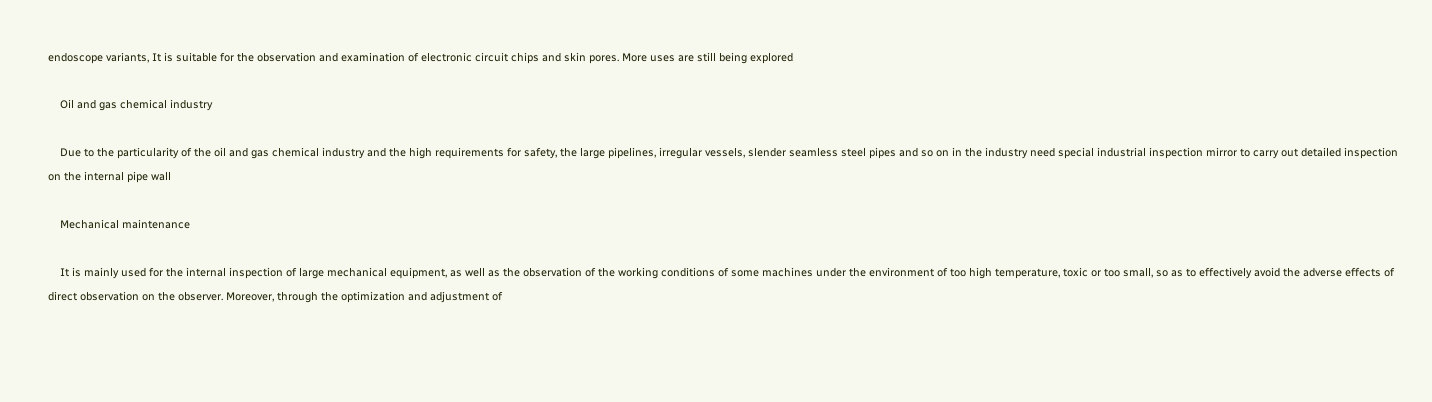endoscope variants, It is suitable for the observation and examination of electronic circuit chips and skin pores. More uses are still being explored

    Oil and gas chemical industry

    Due to the particularity of the oil and gas chemical industry and the high requirements for safety, the large pipelines, irregular vessels, slender seamless steel pipes and so on in the industry need special industrial inspection mirror to carry out detailed inspection on the internal pipe wall

    Mechanical maintenance

    It is mainly used for the internal inspection of large mechanical equipment, as well as the observation of the working conditions of some machines under the environment of too high temperature, toxic or too small, so as to effectively avoid the adverse effects of direct observation on the observer. Moreover, through the optimization and adjustment of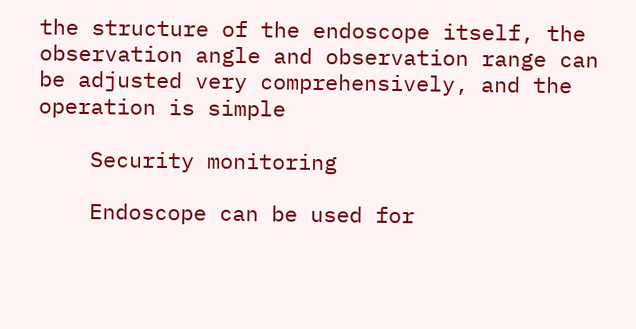the structure of the endoscope itself, the observation angle and observation range can be adjusted very comprehensively, and the operation is simple

    Security monitoring

    Endoscope can be used for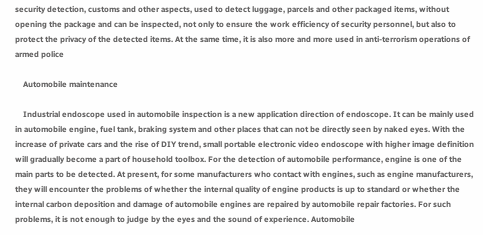security detection, customs and other aspects, used to detect luggage, parcels and other packaged items, without opening the package and can be inspected, not only to ensure the work efficiency of security personnel, but also to protect the privacy of the detected items. At the same time, it is also more and more used in anti-terrorism operations of armed police

    Automobile maintenance

    Industrial endoscope used in automobile inspection is a new application direction of endoscope. It can be mainly used in automobile engine, fuel tank, braking system and other places that can not be directly seen by naked eyes. With the increase of private cars and the rise of DIY trend, small portable electronic video endoscope with higher image definition will gradually become a part of household toolbox. For the detection of automobile performance, engine is one of the main parts to be detected. At present, for some manufacturers who contact with engines, such as engine manufacturers, they will encounter the problems of whether the internal quality of engine products is up to standard or whether the internal carbon deposition and damage of automobile engines are repaired by automobile repair factories. For such problems, it is not enough to judge by the eyes and the sound of experience. Automobile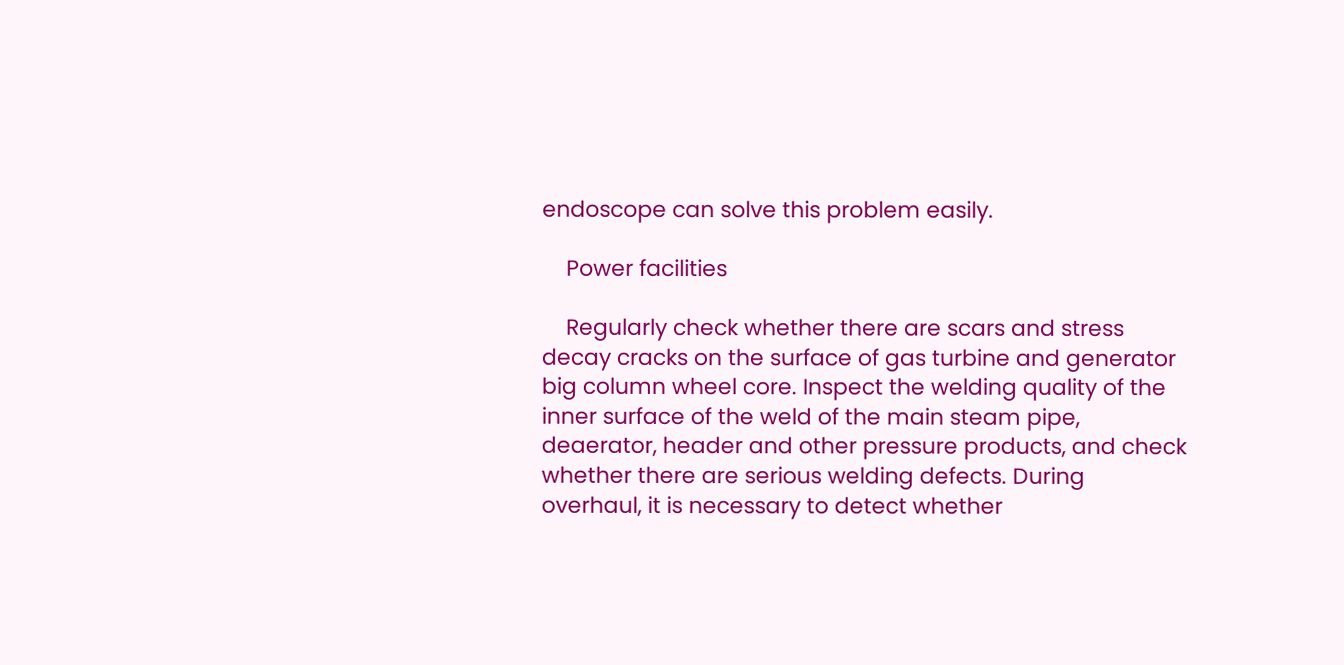endoscope can solve this problem easily.

    Power facilities

    Regularly check whether there are scars and stress decay cracks on the surface of gas turbine and generator big column wheel core. Inspect the welding quality of the inner surface of the weld of the main steam pipe, deaerator, header and other pressure products, and check whether there are serious welding defects. During overhaul, it is necessary to detect whether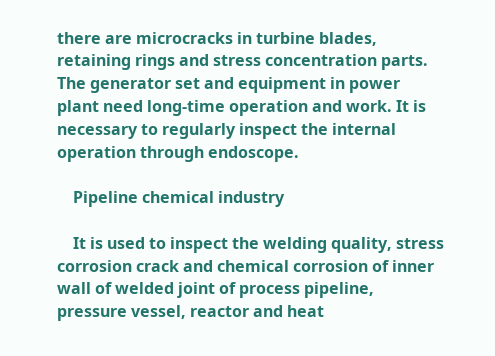there are microcracks in turbine blades, retaining rings and stress concentration parts. The generator set and equipment in power plant need long-time operation and work. It is necessary to regularly inspect the internal operation through endoscope.

    Pipeline chemical industry

    It is used to inspect the welding quality, stress corrosion crack and chemical corrosion of inner wall of welded joint of process pipeline, pressure vessel, reactor and heat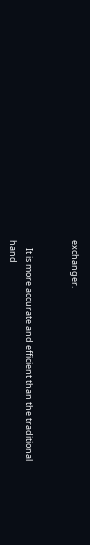exchanger.


    It is more accurate and efficient than the traditional hand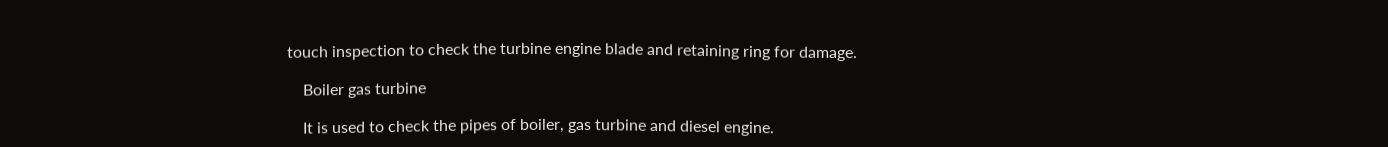touch inspection to check the turbine engine blade and retaining ring for damage.

    Boiler gas turbine

    It is used to check the pipes of boiler, gas turbine and diesel engine.